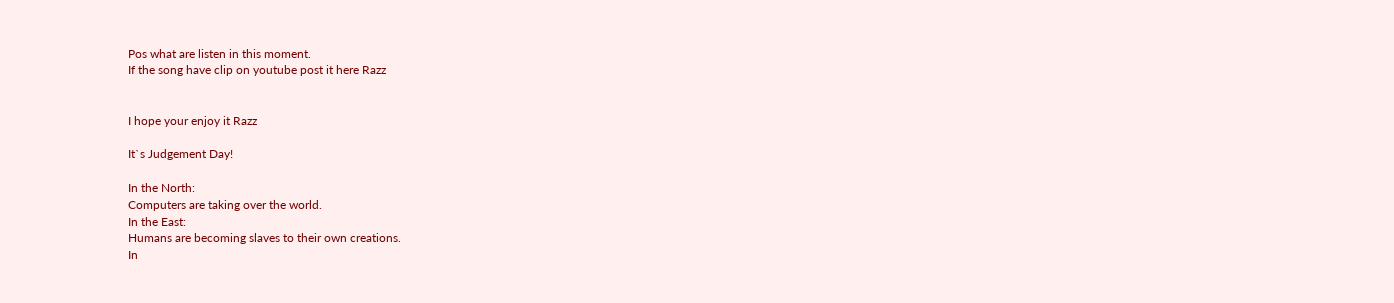Pos what are listen in this moment.
If the song have clip on youtube post it here Razz


I hope your enjoy it Razz

It`s Judgement Day!

In the North:
Computers are taking over the world.
In the East:
Humans are becoming slaves to their own creations.
In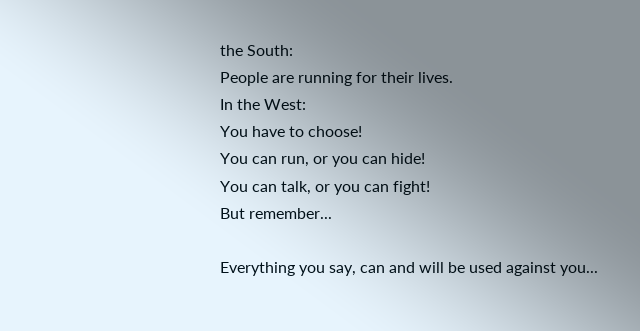the South:
People are running for their lives.
In the West:
You have to choose!
You can run, or you can hide!
You can talk, or you can fight!
But remember...

Everything you say, can and will be used against you...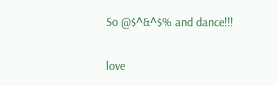So @$^&^$% and dance!!!

love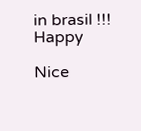in brasil !!! Happy

Nice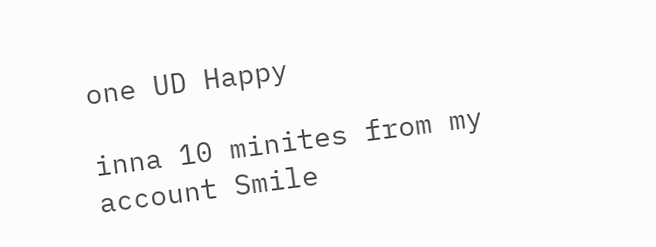one UD Happy

inna 10 minites from my account Smile